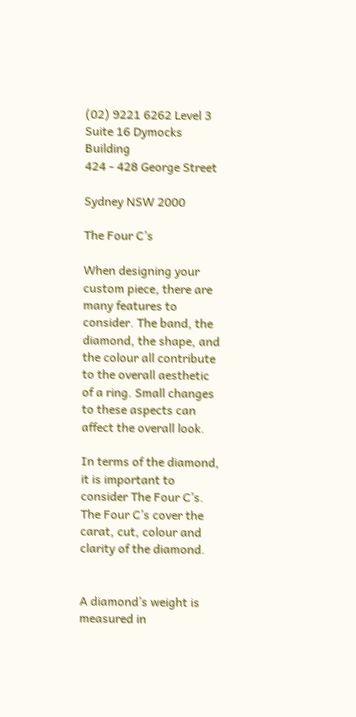(02) 9221 6262 Level 3 Suite 16 Dymocks Building
424 - 428 George Street

Sydney NSW 2000

The Four C’s

When designing your custom piece, there are many features to consider. The band, the diamond, the shape, and the colour all contribute to the overall aesthetic of a ring. Small changes to these aspects can affect the overall look.

In terms of the diamond, it is important to consider The Four C’s. The Four C’s cover the carat, cut, colour and clarity of the diamond.


A diamond’s weight is measured in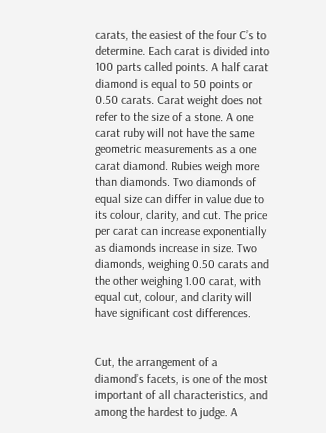carats, the easiest of the four C’s to determine. Each carat is divided into 100 parts called points. A half carat diamond is equal to 50 points or 0.50 carats. Carat weight does not refer to the size of a stone. A one carat ruby will not have the same geometric measurements as a one carat diamond. Rubies weigh more than diamonds. Two diamonds of equal size can differ in value due to its colour, clarity, and cut. The price per carat can increase exponentially as diamonds increase in size. Two diamonds, weighing 0.50 carats and the other weighing 1.00 carat, with equal cut, colour, and clarity will have significant cost differences.


Cut, the arrangement of a diamond’s facets, is one of the most important of all characteristics, and among the hardest to judge. A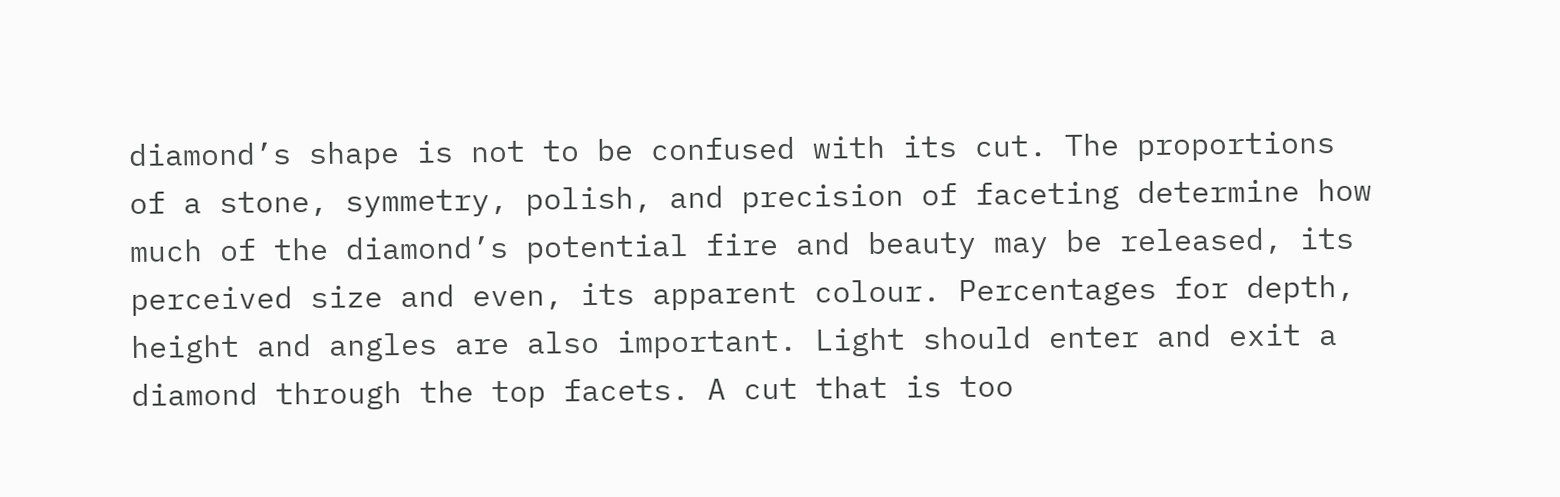diamond’s shape is not to be confused with its cut. The proportions of a stone, symmetry, polish, and precision of faceting determine how much of the diamond’s potential fire and beauty may be released, its perceived size and even, its apparent colour. Percentages for depth, height and angles are also important. Light should enter and exit a diamond through the top facets. A cut that is too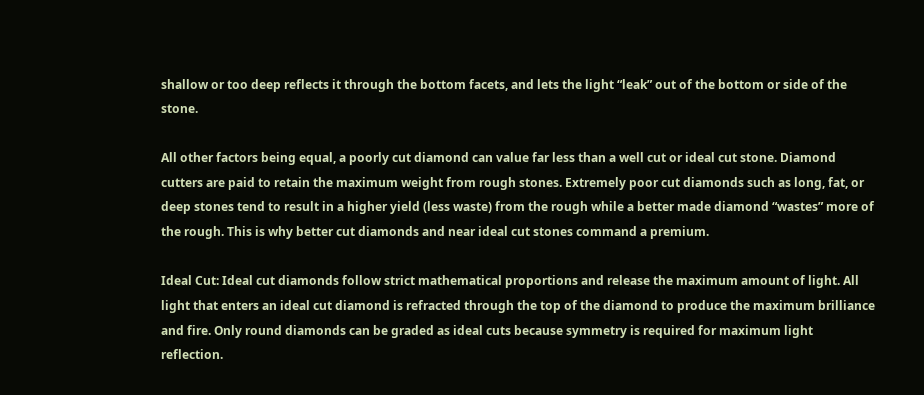shallow or too deep reflects it through the bottom facets, and lets the light “leak” out of the bottom or side of the stone.

All other factors being equal, a poorly cut diamond can value far less than a well cut or ideal cut stone. Diamond cutters are paid to retain the maximum weight from rough stones. Extremely poor cut diamonds such as long, fat, or deep stones tend to result in a higher yield (less waste) from the rough while a better made diamond “wastes” more of the rough. This is why better cut diamonds and near ideal cut stones command a premium.

Ideal Cut: Ideal cut diamonds follow strict mathematical proportions and release the maximum amount of light. All light that enters an ideal cut diamond is refracted through the top of the diamond to produce the maximum brilliance and fire. Only round diamonds can be graded as ideal cuts because symmetry is required for maximum light reflection.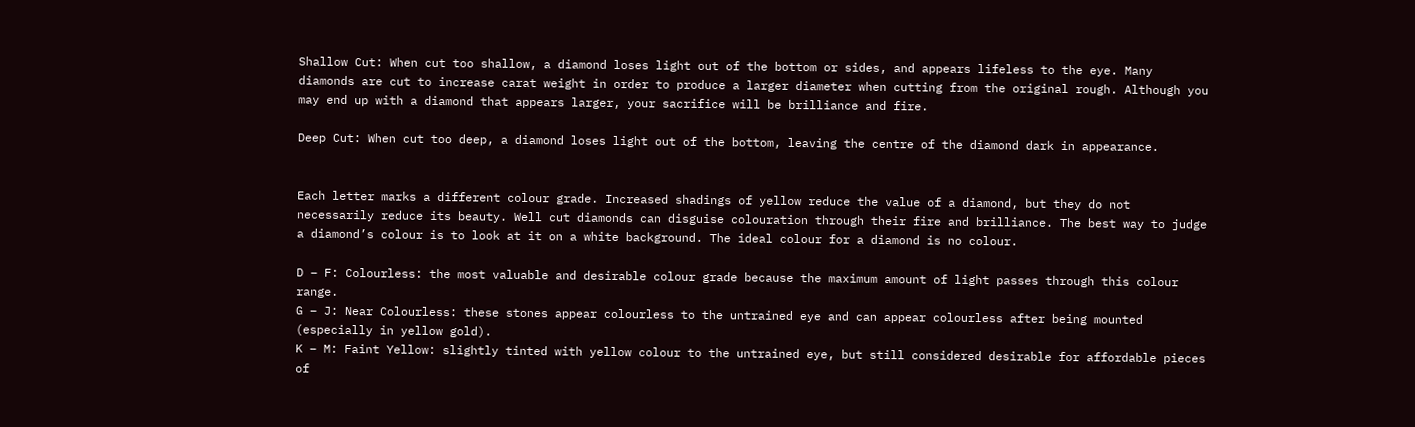Shallow Cut: When cut too shallow, a diamond loses light out of the bottom or sides, and appears lifeless to the eye. Many diamonds are cut to increase carat weight in order to produce a larger diameter when cutting from the original rough. Although you may end up with a diamond that appears larger, your sacrifice will be brilliance and fire.

Deep Cut: When cut too deep, a diamond loses light out of the bottom, leaving the centre of the diamond dark in appearance.


Each letter marks a different colour grade. Increased shadings of yellow reduce the value of a diamond, but they do not necessarily reduce its beauty. Well cut diamonds can disguise colouration through their fire and brilliance. The best way to judge a diamond’s colour is to look at it on a white background. The ideal colour for a diamond is no colour.

D – F: Colourless: the most valuable and desirable colour grade because the maximum amount of light passes through this colour range.
G – J: Near Colourless: these stones appear colourless to the untrained eye and can appear colourless after being mounted (especially in yellow gold).
K – M: Faint Yellow: slightly tinted with yellow colour to the untrained eye, but still considered desirable for affordable pieces of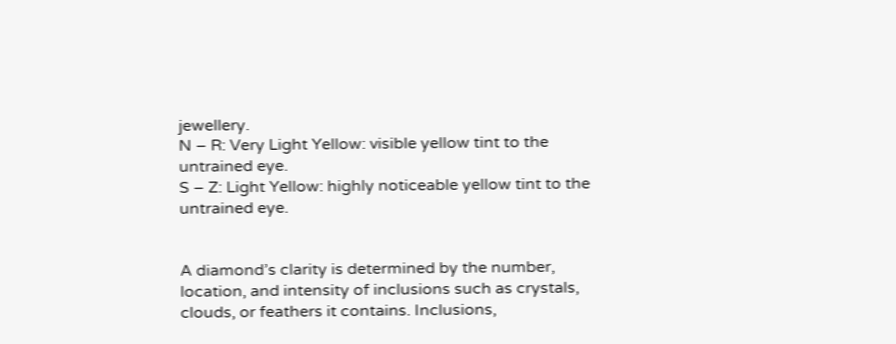jewellery.
N – R: Very Light Yellow: visible yellow tint to the untrained eye.
S – Z: Light Yellow: highly noticeable yellow tint to the untrained eye.


A diamond’s clarity is determined by the number, location, and intensity of inclusions such as crystals, clouds, or feathers it contains. Inclusions,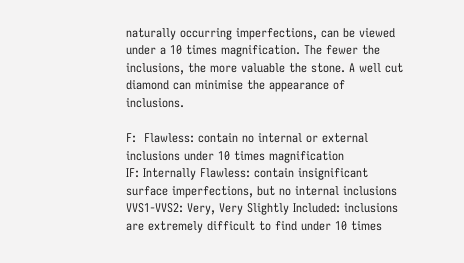naturally occurring imperfections, can be viewed under a 10 times magnification. The fewer the inclusions, the more valuable the stone. A well cut diamond can minimise the appearance of inclusions.

F:  Flawless: contain no internal or external inclusions under 10 times magnification
IF: Internally Flawless: contain insignificant surface imperfections, but no internal inclusions
VVS1-VVS2: Very, Very Slightly Included: inclusions are extremely difficult to find under 10 times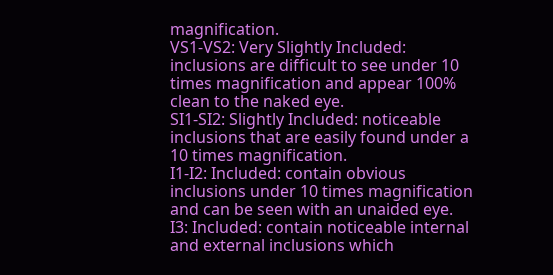magnification.
VS1-VS2: Very Slightly Included: inclusions are difficult to see under 10 times magnification and appear 100% clean to the naked eye.
SI1-SI2: Slightly Included: noticeable inclusions that are easily found under a 10 times magnification.
I1-I2: Included: contain obvious inclusions under 10 times magnification and can be seen with an unaided eye.
I3: Included: contain noticeable internal and external inclusions which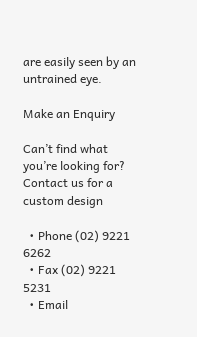are easily seen by an untrained eye.

Make an Enquiry

Can’t find what you’re looking for? Contact us for a custom design

  • Phone (02) 9221 6262
  • Fax (02) 9221 5231
  • Email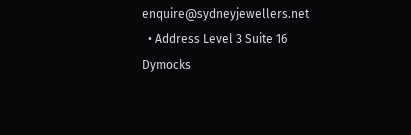enquire@sydneyjewellers.net
  • Address Level 3 Suite 16 Dymocks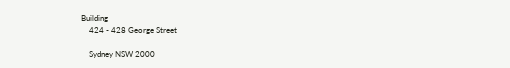Building
    424 - 428 George Street

    Sydney NSW 2000